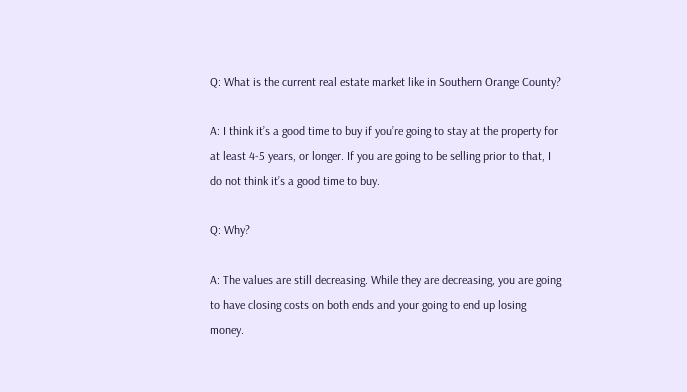Q: What is the current real estate market like in Southern Orange County?

A: I think it’s a good time to buy if you’re going to stay at the property for at least 4-5 years, or longer. If you are going to be selling prior to that, I do not think it’s a good time to buy.

Q: Why?

A: The values are still decreasing. While they are decreasing, you are going to have closing costs on both ends and your going to end up losing money.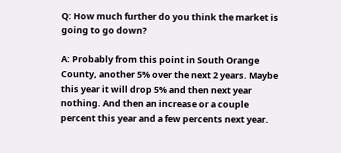Q: How much further do you think the market is going to go down?

A: Probably from this point in South Orange County, another 5% over the next 2 years. Maybe this year it will drop 5% and then next year nothing. And then an increase or a couple percent this year and a few percents next year.